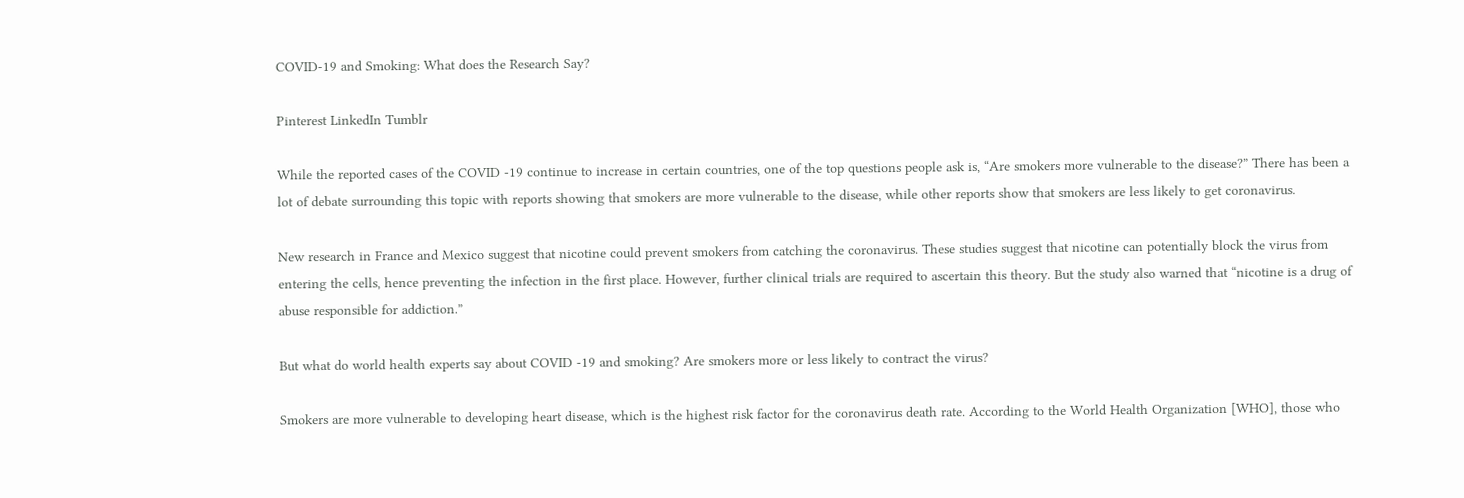COVID-19 and Smoking: What does the Research Say?

Pinterest LinkedIn Tumblr

While the reported cases of the COVID -19 continue to increase in certain countries, one of the top questions people ask is, “Are smokers more vulnerable to the disease?” There has been a lot of debate surrounding this topic with reports showing that smokers are more vulnerable to the disease, while other reports show that smokers are less likely to get coronavirus.

New research in France and Mexico suggest that nicotine could prevent smokers from catching the coronavirus. These studies suggest that nicotine can potentially block the virus from entering the cells, hence preventing the infection in the first place. However, further clinical trials are required to ascertain this theory. But the study also warned that “nicotine is a drug of abuse responsible for addiction.”

But what do world health experts say about COVID -19 and smoking? Are smokers more or less likely to contract the virus?

Smokers are more vulnerable to developing heart disease, which is the highest risk factor for the coronavirus death rate. According to the World Health Organization [WHO], those who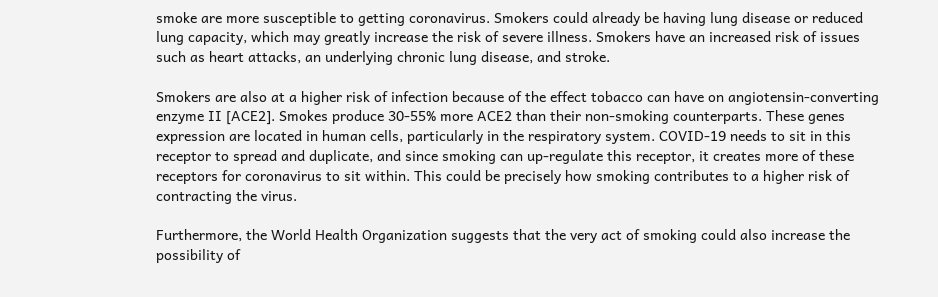smoke are more susceptible to getting coronavirus. Smokers could already be having lung disease or reduced lung capacity, which may greatly increase the risk of severe illness. Smokers have an increased risk of issues such as heart attacks, an underlying chronic lung disease, and stroke.

Smokers are also at a higher risk of infection because of the effect tobacco can have on angiotensin-converting enzyme II [ACE2]. Smokes produce 30-55% more ACE2 than their non-smoking counterparts. These genes expression are located in human cells, particularly in the respiratory system. COVID-19 needs to sit in this receptor to spread and duplicate, and since smoking can up-regulate this receptor, it creates more of these receptors for coronavirus to sit within. This could be precisely how smoking contributes to a higher risk of contracting the virus.

Furthermore, the World Health Organization suggests that the very act of smoking could also increase the possibility of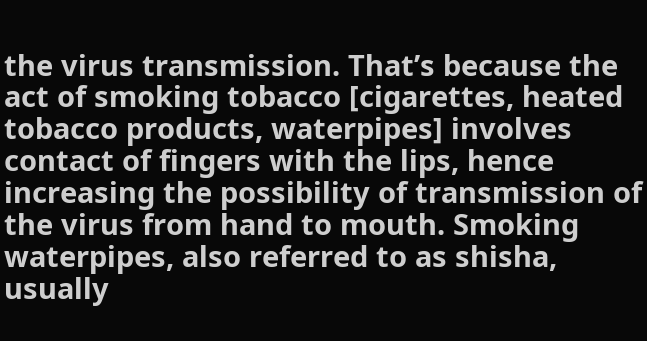the virus transmission. That’s because the act of smoking tobacco [cigarettes, heated tobacco products, waterpipes] involves contact of fingers with the lips, hence increasing the possibility of transmission of the virus from hand to mouth. Smoking waterpipes, also referred to as shisha, usually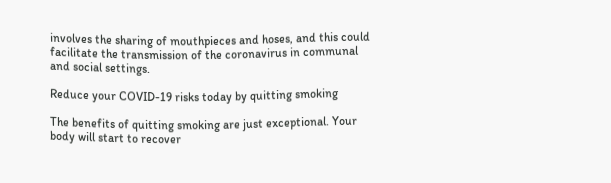involves the sharing of mouthpieces and hoses, and this could facilitate the transmission of the coronavirus in communal and social settings.

Reduce your COVID-19 risks today by quitting smoking

The benefits of quitting smoking are just exceptional. Your body will start to recover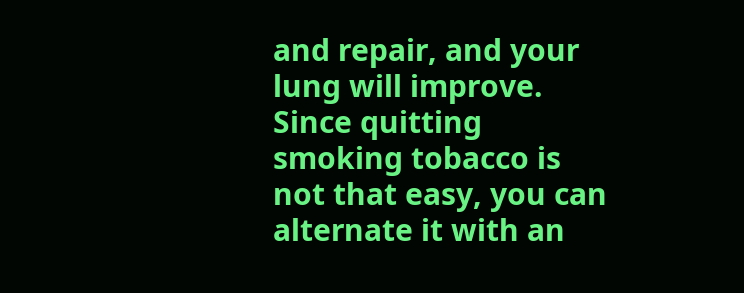and repair, and your lung will improve. Since quitting smoking tobacco is not that easy, you can alternate it with an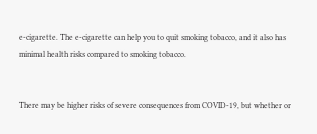e-cigarette. The e-cigarette can help you to quit smoking tobacco, and it also has minimal health risks compared to smoking tobacco.


There may be higher risks of severe consequences from COVID-19, but whether or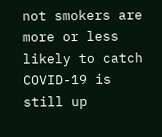not smokers are more or less likely to catch COVID-19 is still up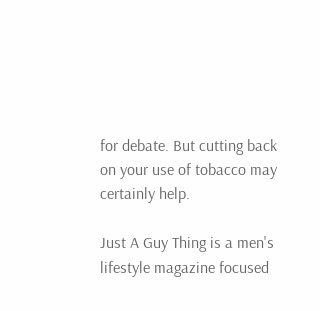for debate. But cutting back on your use of tobacco may certainly help.

Just A Guy Thing is a men's lifestyle magazine focused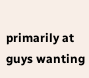primarily at guys wanting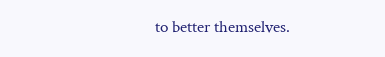to better themselves.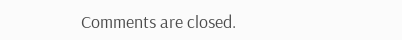Comments are closed.